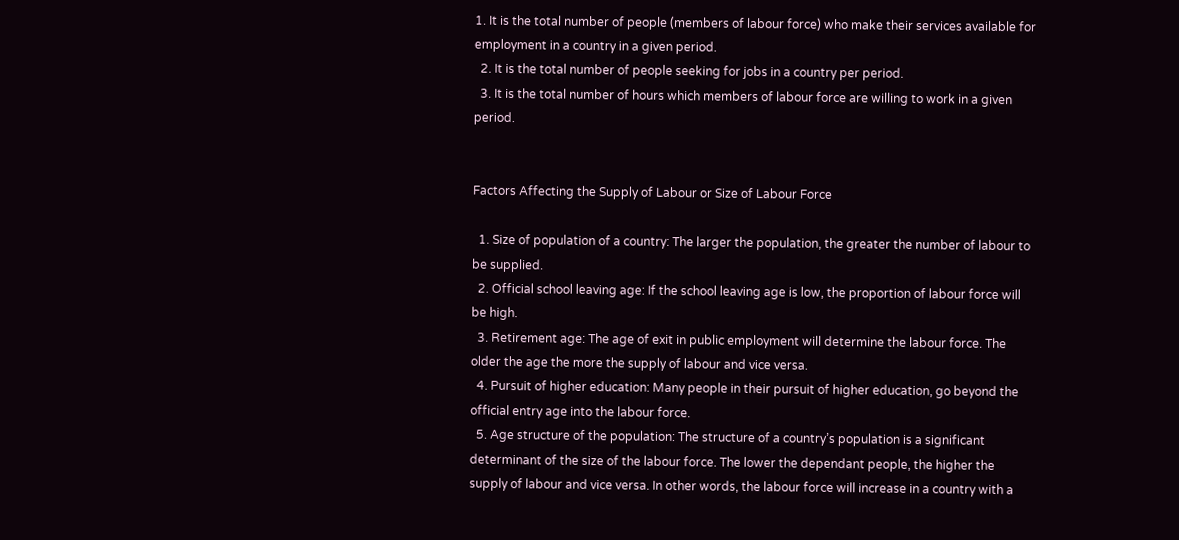1. It is the total number of people (members of labour force) who make their services available for employment in a country in a given period.
  2. It is the total number of people seeking for jobs in a country per period.
  3. It is the total number of hours which members of labour force are willing to work in a given period.


Factors Affecting the Supply of Labour or Size of Labour Force

  1. Size of population of a country: The larger the population, the greater the number of labour to be supplied.
  2. Official school leaving age: If the school leaving age is low, the proportion of labour force will be high.
  3. Retirement age: The age of exit in public employment will determine the labour force. The older the age the more the supply of labour and vice versa.
  4. Pursuit of higher education: Many people in their pursuit of higher education, go beyond the official entry age into the labour force.
  5. Age structure of the population: The structure of a country’s population is a significant determinant of the size of the labour force. The lower the dependant people, the higher the supply of labour and vice versa. In other words, the labour force will increase in a country with a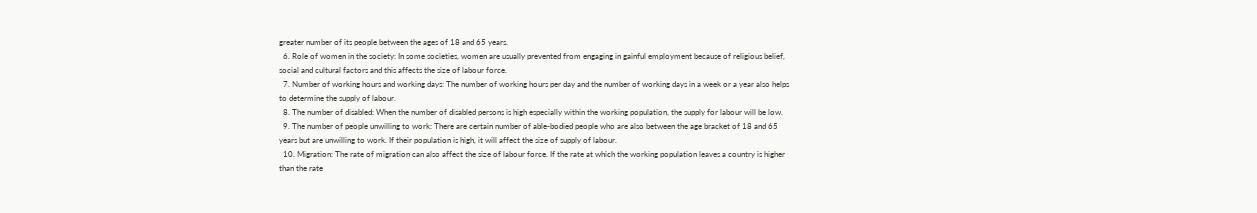greater number of its people between the ages of 18 and 65 years.
  6. Role of women in the society: In some societies, women are usually prevented from engaging in gainful employment because of religious belief, social and cultural factors and this affects the size of labour force.
  7. Number of working hours and working days: The number of working hours per day and the number of working days in a week or a year also helps to determine the supply of labour.
  8. The number of disabled: When the number of disabled persons is high especially within the working population, the supply for labour will be low.
  9. The number of people unwilling to work: There are certain number of able-bodied people who are also between the age bracket of 18 and 65 years but are unwilling to work. If their population is high, it will affect the size of supply of labour.
  10. Migration: The rate of migration can also affect the size of labour force. If the rate at which the working population leaves a country is higher than the rate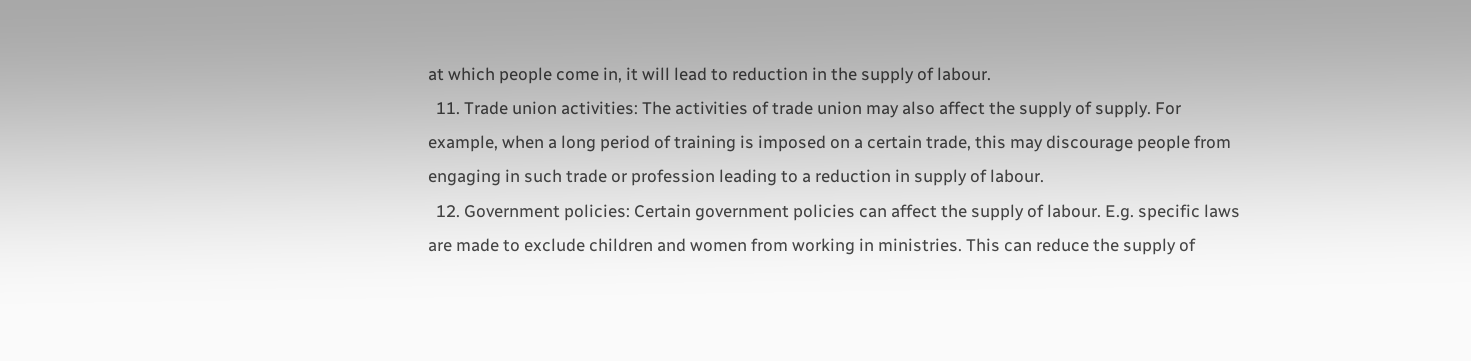at which people come in, it will lead to reduction in the supply of labour.
  11. Trade union activities: The activities of trade union may also affect the supply of supply. For example, when a long period of training is imposed on a certain trade, this may discourage people from engaging in such trade or profession leading to a reduction in supply of labour.
  12. Government policies: Certain government policies can affect the supply of labour. E.g. specific laws are made to exclude children and women from working in ministries. This can reduce the supply of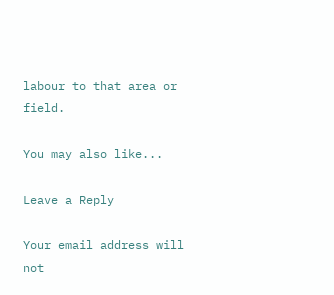labour to that area or field.

You may also like...

Leave a Reply

Your email address will not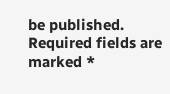be published. Required fields are marked *